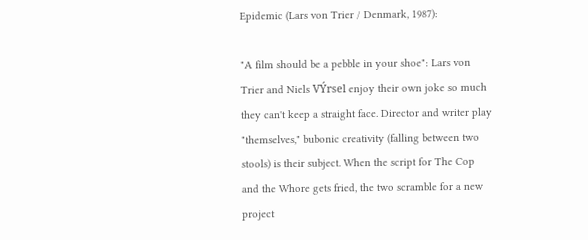Epidemic (Lars von Trier / Denmark, 1987):

"A film should be a pebble in your shoe": Lars von Trier and Niels VÝrsel enjoy their own joke so much they can't keep a straight face. Director and writer play "themselves," bubonic creativity (falling between two stools) is their subject. When the script for The Cop and the Whore gets fried, the two scramble for a new project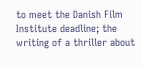to meet the Danish Film Institute deadline; the writing of a thriller about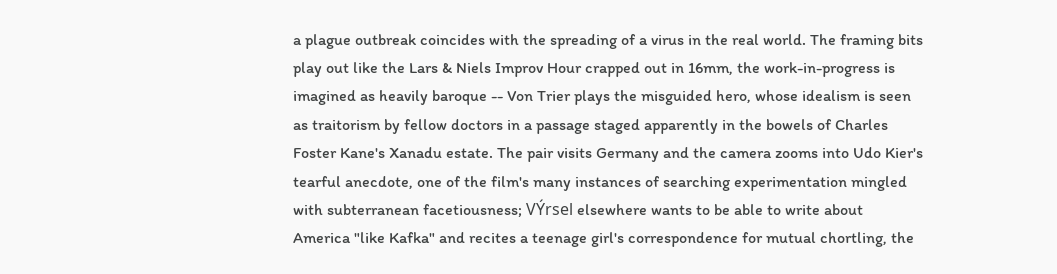a plague outbreak coincides with the spreading of a virus in the real world. The framing bits play out like the Lars & Niels Improv Hour crapped out in 16mm, the work-in-progress is imagined as heavily baroque -- Von Trier plays the misguided hero, whose idealism is seen as traitorism by fellow doctors in a passage staged apparently in the bowels of Charles Foster Kane's Xanadu estate. The pair visits Germany and the camera zooms into Udo Kier's tearful anecdote, one of the film's many instances of searching experimentation mingled with subterranean facetiousness; VÝrsel elsewhere wants to be able to write about America "like Kafka" and recites a teenage girl's correspondence for mutual chortling, the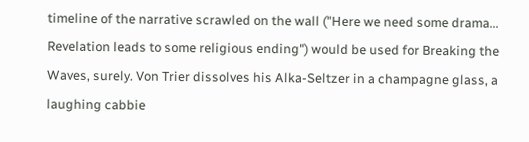timeline of the narrative scrawled on the wall ("Here we need some drama... Revelation leads to some religious ending") would be used for Breaking the Waves, surely. Von Trier dissolves his Alka-Seltzer in a champagne glass, a laughing cabbie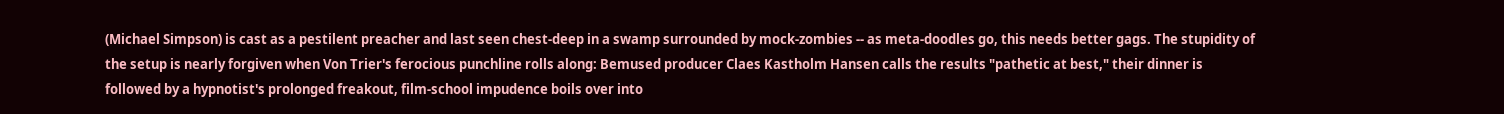(Michael Simpson) is cast as a pestilent preacher and last seen chest-deep in a swamp surrounded by mock-zombies -- as meta-doodles go, this needs better gags. The stupidity of the setup is nearly forgiven when Von Trier's ferocious punchline rolls along: Bemused producer Claes Kastholm Hansen calls the results "pathetic at best," their dinner is followed by a hypnotist's prolonged freakout, film-school impudence boils over into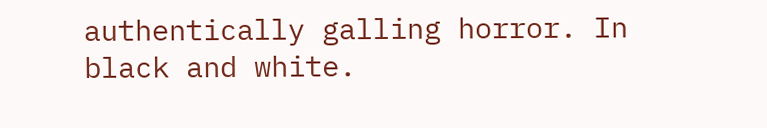authentically galling horror. In black and white.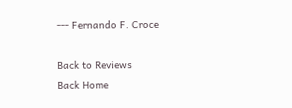--- Fernando F. Croce

Back to Reviews
Back Home